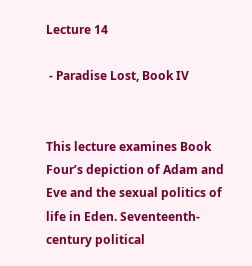Lecture 14

 - Paradise Lost, Book IV


This lecture examines Book Four’s depiction of Adam and Eve and the sexual politics of life in Eden. Seventeenth-century political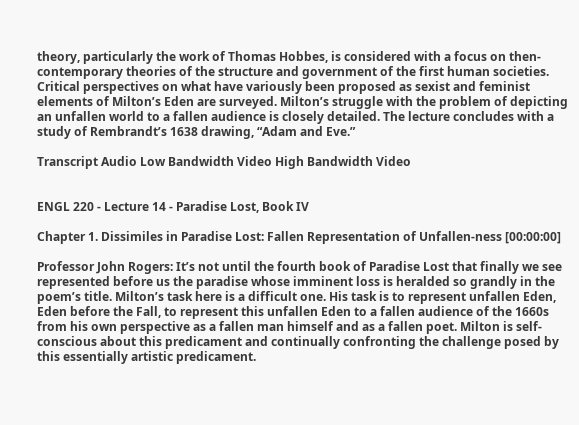theory, particularly the work of Thomas Hobbes, is considered with a focus on then-contemporary theories of the structure and government of the first human societies. Critical perspectives on what have variously been proposed as sexist and feminist elements of Milton’s Eden are surveyed. Milton’s struggle with the problem of depicting an unfallen world to a fallen audience is closely detailed. The lecture concludes with a study of Rembrandt’s 1638 drawing, “Adam and Eve.”

Transcript Audio Low Bandwidth Video High Bandwidth Video


ENGL 220 - Lecture 14 - Paradise Lost, Book IV

Chapter 1. Dissimiles in Paradise Lost: Fallen Representation of Unfallen-ness [00:00:00]

Professor John Rogers: It’s not until the fourth book of Paradise Lost that finally we see represented before us the paradise whose imminent loss is heralded so grandly in the poem’s title. Milton’s task here is a difficult one. His task is to represent unfallen Eden, Eden before the Fall, to represent this unfallen Eden to a fallen audience of the 1660s from his own perspective as a fallen man himself and as a fallen poet. Milton is self-conscious about this predicament and continually confronting the challenge posed by this essentially artistic predicament.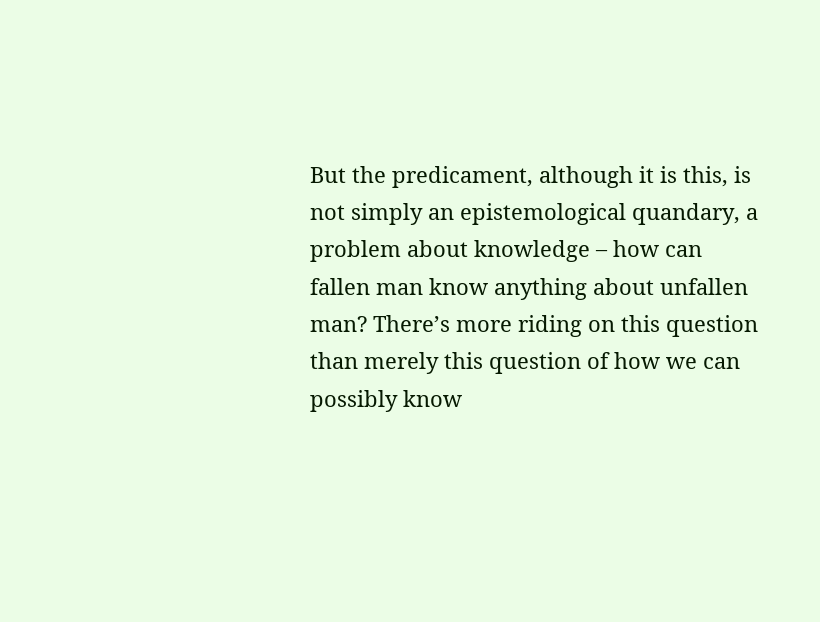But the predicament, although it is this, is not simply an epistemological quandary, a problem about knowledge – how can fallen man know anything about unfallen man? There’s more riding on this question than merely this question of how we can possibly know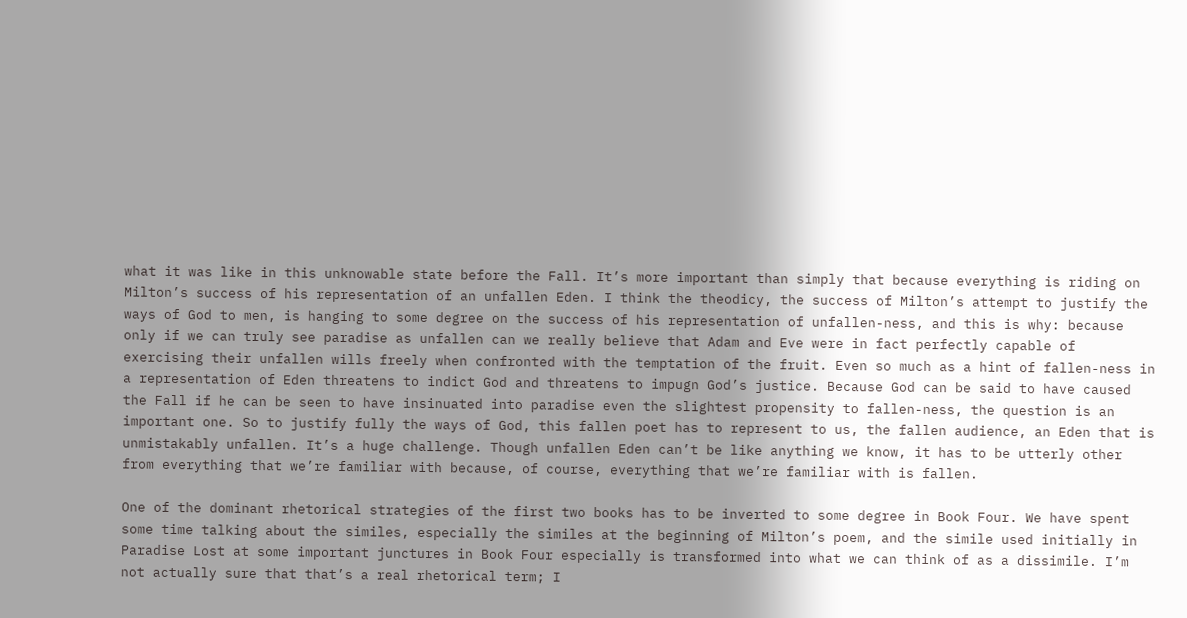what it was like in this unknowable state before the Fall. It’s more important than simply that because everything is riding on Milton’s success of his representation of an unfallen Eden. I think the theodicy, the success of Milton’s attempt to justify the ways of God to men, is hanging to some degree on the success of his representation of unfallen-ness, and this is why: because only if we can truly see paradise as unfallen can we really believe that Adam and Eve were in fact perfectly capable of exercising their unfallen wills freely when confronted with the temptation of the fruit. Even so much as a hint of fallen-ness in a representation of Eden threatens to indict God and threatens to impugn God’s justice. Because God can be said to have caused the Fall if he can be seen to have insinuated into paradise even the slightest propensity to fallen-ness, the question is an important one. So to justify fully the ways of God, this fallen poet has to represent to us, the fallen audience, an Eden that is unmistakably unfallen. It’s a huge challenge. Though unfallen Eden can’t be like anything we know, it has to be utterly other from everything that we’re familiar with because, of course, everything that we’re familiar with is fallen.

One of the dominant rhetorical strategies of the first two books has to be inverted to some degree in Book Four. We have spent some time talking about the similes, especially the similes at the beginning of Milton’s poem, and the simile used initially in Paradise Lost at some important junctures in Book Four especially is transformed into what we can think of as a dissimile. I’m not actually sure that that’s a real rhetorical term; I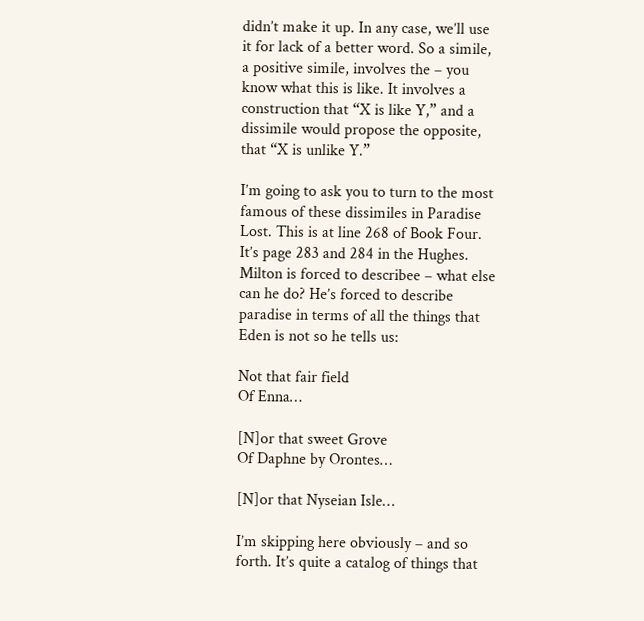didn’t make it up. In any case, we’ll use it for lack of a better word. So a simile, a positive simile, involves the – you know what this is like. It involves a construction that “X is like Y,” and a dissimile would propose the opposite, that “X is unlike Y.”

I’m going to ask you to turn to the most famous of these dissimiles in Paradise Lost. This is at line 268 of Book Four. It’s page 283 and 284 in the Hughes. Milton is forced to describee – what else can he do? He’s forced to describe paradise in terms of all the things that Eden is not so he tells us:

Not that fair field
Of Enna…

[N]or that sweet Grove
Of Daphne by Orontes…

[N]or that Nyseian Isle…

I’m skipping here obviously – and so forth. It’s quite a catalog of things that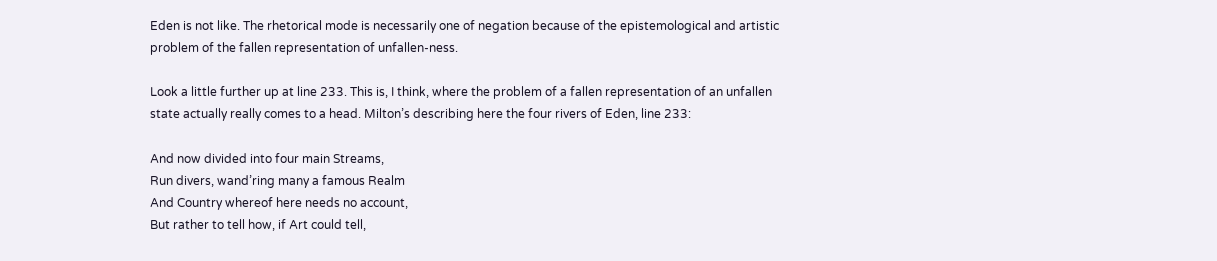Eden is not like. The rhetorical mode is necessarily one of negation because of the epistemological and artistic problem of the fallen representation of unfallen-ness.

Look a little further up at line 233. This is, I think, where the problem of a fallen representation of an unfallen state actually really comes to a head. Milton’s describing here the four rivers of Eden, line 233:

And now divided into four main Streams,
Run divers, wand’ring many a famous Realm
And Country whereof here needs no account,
But rather to tell how, if Art could tell,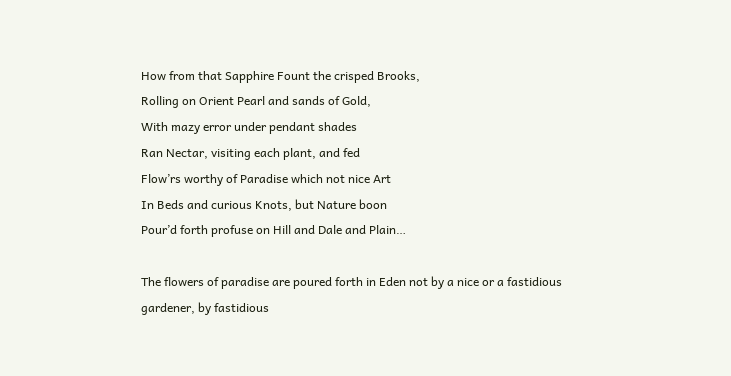How from that Sapphire Fount the crisped Brooks,
Rolling on Orient Pearl and sands of Gold,
With mazy error under pendant shades
Ran Nectar, visiting each plant, and fed
Flow’rs worthy of Paradise which not nice Art
In Beds and curious Knots, but Nature boon
Pour’d forth profuse on Hill and Dale and Plain…

The flowers of paradise are poured forth in Eden not by a nice or a fastidious gardener, by fastidious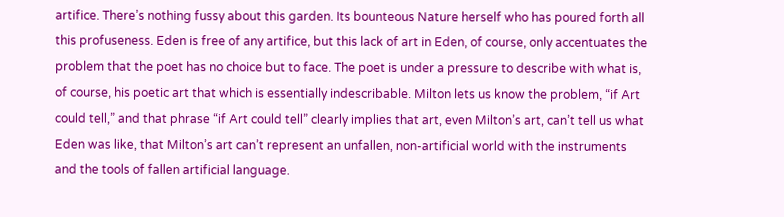artifice. There’s nothing fussy about this garden. Its bounteous Nature herself who has poured forth all this profuseness. Eden is free of any artifice, but this lack of art in Eden, of course, only accentuates the problem that the poet has no choice but to face. The poet is under a pressure to describe with what is, of course, his poetic art that which is essentially indescribable. Milton lets us know the problem, “if Art could tell,” and that phrase “if Art could tell” clearly implies that art, even Milton’s art, can’t tell us what Eden was like, that Milton’s art can’t represent an unfallen, non-artificial world with the instruments and the tools of fallen artificial language.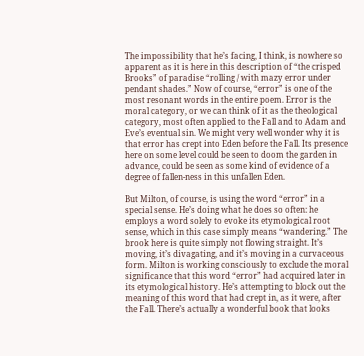The impossibility that he’s facing, I think, is nowhere so apparent as it is here in this description of “the crisped Brooks” of paradise “rolling / with mazy error under pendant shades.” Now of course, “error” is one of the most resonant words in the entire poem. Error is the moral category, or we can think of it as the theological category, most often applied to the Fall and to Adam and Eve’s eventual sin. We might very well wonder why it is that error has crept into Eden before the Fall. Its presence here on some level could be seen to doom the garden in advance, could be seen as some kind of evidence of a degree of fallen-ness in this unfallen Eden.

But Milton, of course, is using the word “error” in a special sense. He’s doing what he does so often: he employs a word solely to evoke its etymological root sense, which in this case simply means “wandering.” The brook here is quite simply not flowing straight. It’s moving, it’s divagating, and it’s moving in a curvaceous form. Milton is working consciously to exclude the moral significance that this word “error” had acquired later in its etymological history. He’s attempting to block out the meaning of this word that had crept in, as it were, after the Fall. There’s actually a wonderful book that looks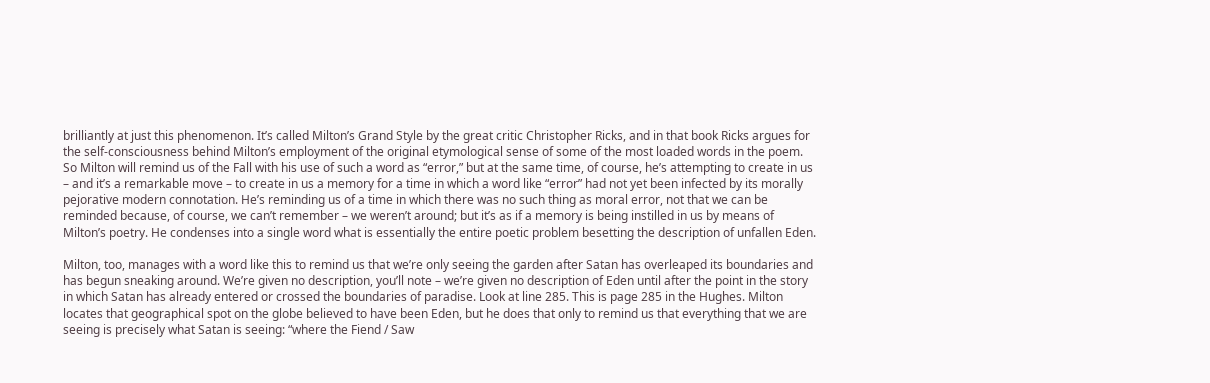brilliantly at just this phenomenon. It’s called Milton’s Grand Style by the great critic Christopher Ricks, and in that book Ricks argues for the self-consciousness behind Milton’s employment of the original etymological sense of some of the most loaded words in the poem. So Milton will remind us of the Fall with his use of such a word as “error,” but at the same time, of course, he’s attempting to create in us – and it’s a remarkable move – to create in us a memory for a time in which a word like “error” had not yet been infected by its morally pejorative modern connotation. He’s reminding us of a time in which there was no such thing as moral error, not that we can be reminded because, of course, we can’t remember – we weren’t around; but it’s as if a memory is being instilled in us by means of Milton’s poetry. He condenses into a single word what is essentially the entire poetic problem besetting the description of unfallen Eden.

Milton, too, manages with a word like this to remind us that we’re only seeing the garden after Satan has overleaped its boundaries and has begun sneaking around. We’re given no description, you’ll note – we’re given no description of Eden until after the point in the story in which Satan has already entered or crossed the boundaries of paradise. Look at line 285. This is page 285 in the Hughes. Milton locates that geographical spot on the globe believed to have been Eden, but he does that only to remind us that everything that we are seeing is precisely what Satan is seeing: “where the Fiend / Saw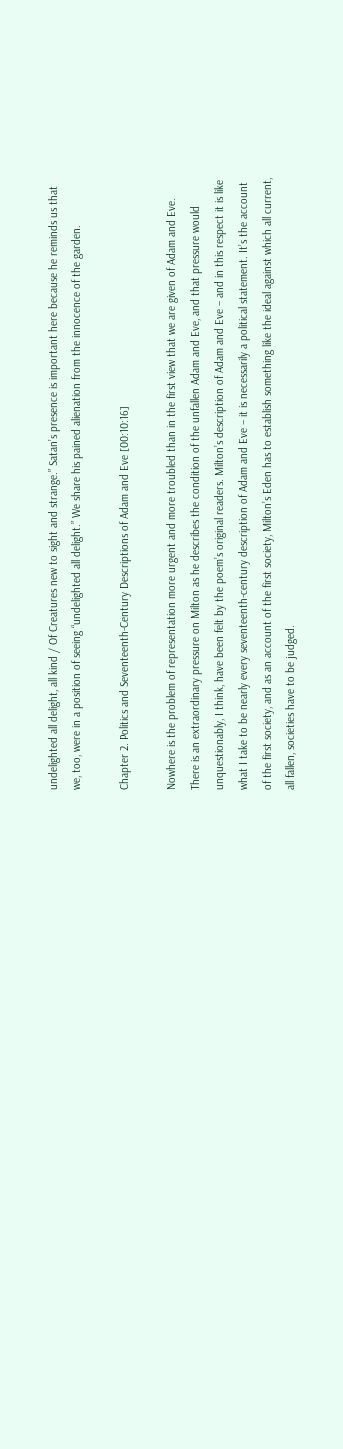undelighted all delight, all kind / Of Creatures new to sight and strange.” Satan’s presence is important here because he reminds us that we, too, were in a position of seeing “undelighted all delight.” We share his pained alienation from the innocence of the garden.

Chapter 2. Politics and Seventeenth-Century Descriptions of Adam and Eve [00:10:16]

Nowhere is the problem of representation more urgent and more troubled than in the first view that we are given of Adam and Eve. There is an extraordinary pressure on Milton as he describes the condition of the unfallen Adam and Eve, and that pressure would unquestionably, I think, have been felt by the poem’s original readers. Milton’s description of Adam and Eve – and in this respect it is like what I take to be nearly every seventeenth-century description of Adam and Eve – it is necessarily a political statement. It’s the account of the first society, and as an account of the first society, Milton’s Eden has to establish something like the ideal against which all current, all fallen, societies have to be judged.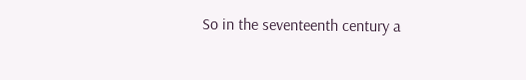So in the seventeenth century a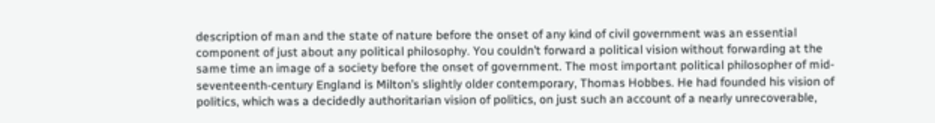description of man and the state of nature before the onset of any kind of civil government was an essential component of just about any political philosophy. You couldn’t forward a political vision without forwarding at the same time an image of a society before the onset of government. The most important political philosopher of mid-seventeenth-century England is Milton’s slightly older contemporary, Thomas Hobbes. He had founded his vision of politics, which was a decidedly authoritarian vision of politics, on just such an account of a nearly unrecoverable,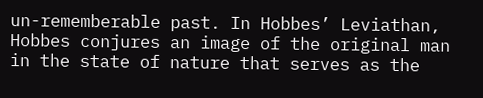un-rememberable past. In Hobbes’ Leviathan, Hobbes conjures an image of the original man in the state of nature that serves as the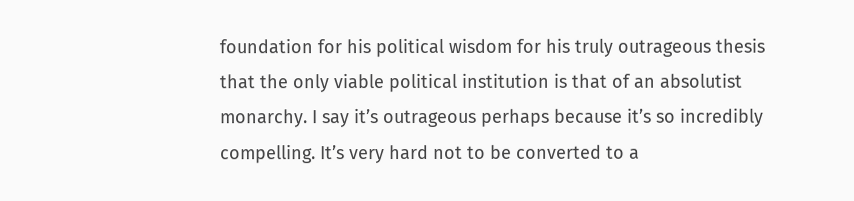foundation for his political wisdom for his truly outrageous thesis that the only viable political institution is that of an absolutist monarchy. I say it’s outrageous perhaps because it’s so incredibly compelling. It’s very hard not to be converted to a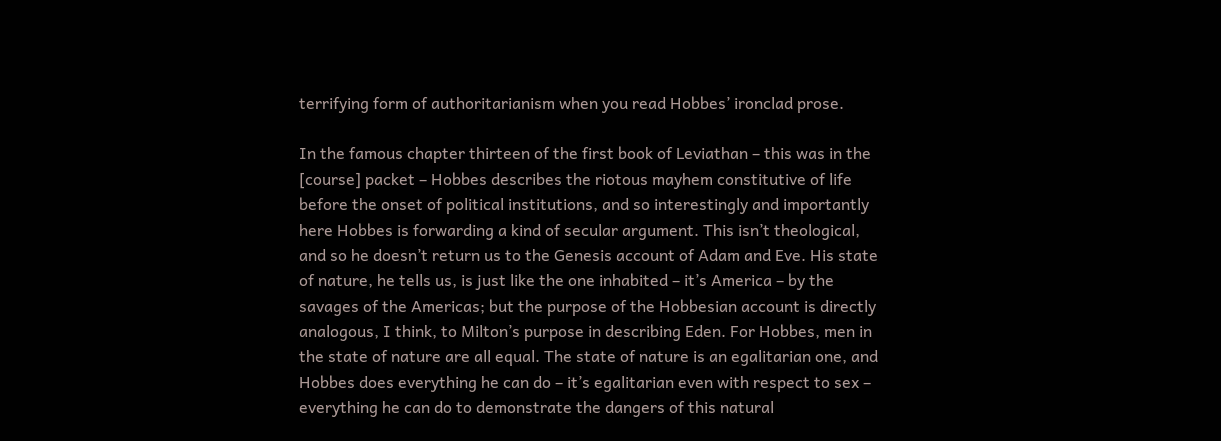terrifying form of authoritarianism when you read Hobbes’ ironclad prose.

In the famous chapter thirteen of the first book of Leviathan – this was in the [course] packet – Hobbes describes the riotous mayhem constitutive of life before the onset of political institutions, and so interestingly and importantly here Hobbes is forwarding a kind of secular argument. This isn’t theological, and so he doesn’t return us to the Genesis account of Adam and Eve. His state of nature, he tells us, is just like the one inhabited – it’s America – by the savages of the Americas; but the purpose of the Hobbesian account is directly analogous, I think, to Milton’s purpose in describing Eden. For Hobbes, men in the state of nature are all equal. The state of nature is an egalitarian one, and Hobbes does everything he can do – it’s egalitarian even with respect to sex – everything he can do to demonstrate the dangers of this natural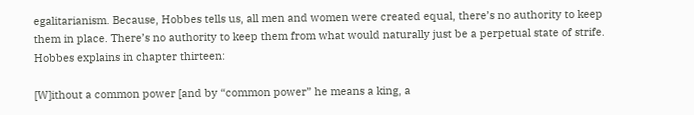egalitarianism. Because, Hobbes tells us, all men and women were created equal, there’s no authority to keep them in place. There’s no authority to keep them from what would naturally just be a perpetual state of strife. Hobbes explains in chapter thirteen:

[W]ithout a common power [and by “common power” he means a king, a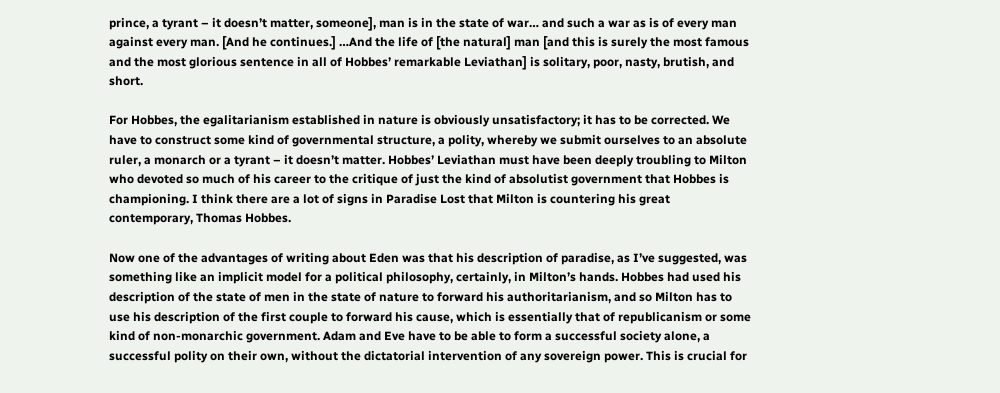prince, a tyrant – it doesn’t matter, someone], man is in the state of war… and such a war as is of every man against every man. [And he continues.] …And the life of [the natural] man [and this is surely the most famous and the most glorious sentence in all of Hobbes’ remarkable Leviathan] is solitary, poor, nasty, brutish, and short.

For Hobbes, the egalitarianism established in nature is obviously unsatisfactory; it has to be corrected. We have to construct some kind of governmental structure, a polity, whereby we submit ourselves to an absolute ruler, a monarch or a tyrant – it doesn’t matter. Hobbes’ Leviathan must have been deeply troubling to Milton who devoted so much of his career to the critique of just the kind of absolutist government that Hobbes is championing. I think there are a lot of signs in Paradise Lost that Milton is countering his great contemporary, Thomas Hobbes.

Now one of the advantages of writing about Eden was that his description of paradise, as I’ve suggested, was something like an implicit model for a political philosophy, certainly, in Milton’s hands. Hobbes had used his description of the state of men in the state of nature to forward his authoritarianism, and so Milton has to use his description of the first couple to forward his cause, which is essentially that of republicanism or some kind of non-monarchic government. Adam and Eve have to be able to form a successful society alone, a successful polity on their own, without the dictatorial intervention of any sovereign power. This is crucial for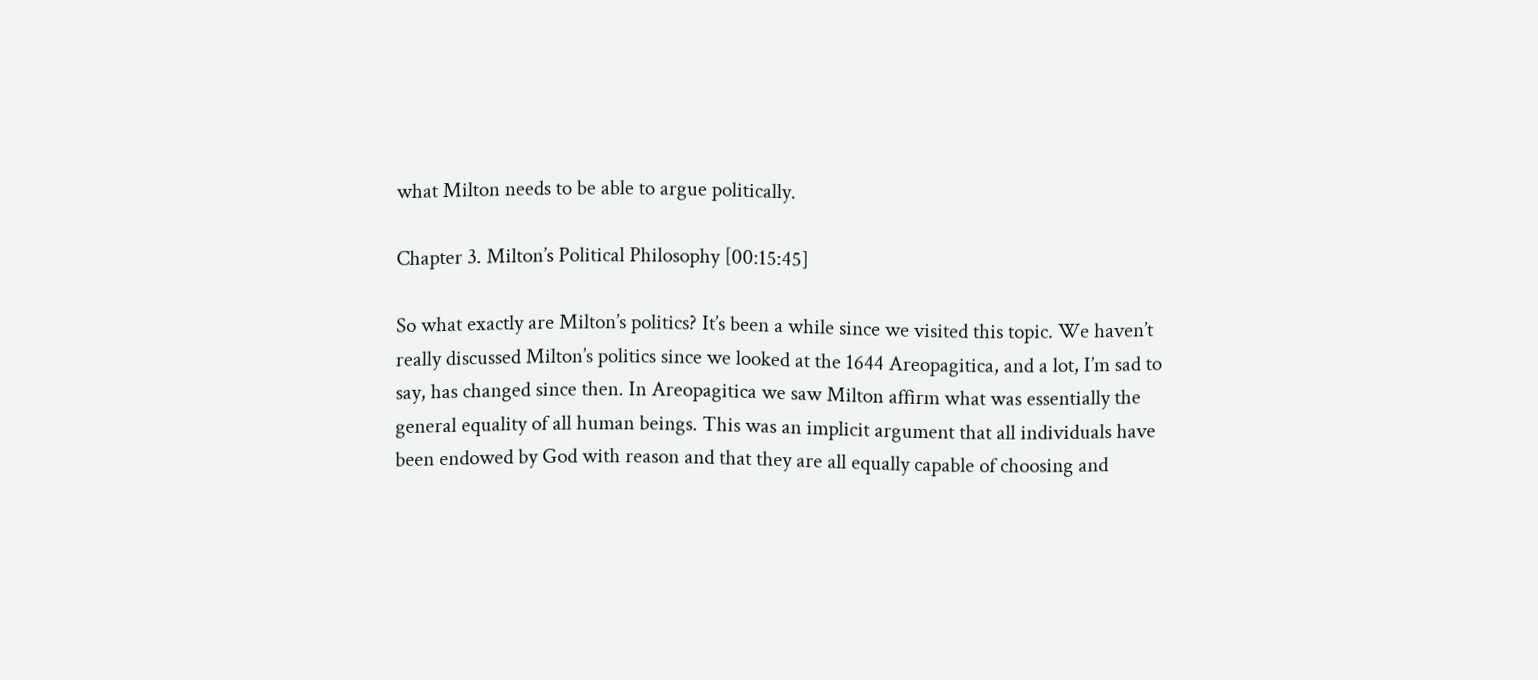what Milton needs to be able to argue politically.

Chapter 3. Milton’s Political Philosophy [00:15:45]

So what exactly are Milton’s politics? It’s been a while since we visited this topic. We haven’t really discussed Milton’s politics since we looked at the 1644 Areopagitica, and a lot, I’m sad to say, has changed since then. In Areopagitica we saw Milton affirm what was essentially the general equality of all human beings. This was an implicit argument that all individuals have been endowed by God with reason and that they are all equally capable of choosing and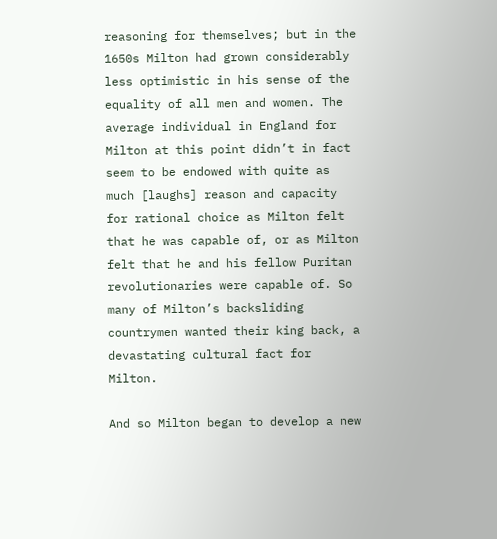reasoning for themselves; but in the 1650s Milton had grown considerably less optimistic in his sense of the equality of all men and women. The average individual in England for Milton at this point didn’t in fact seem to be endowed with quite as much [laughs] reason and capacity for rational choice as Milton felt that he was capable of, or as Milton felt that he and his fellow Puritan revolutionaries were capable of. So many of Milton’s backsliding countrymen wanted their king back, a devastating cultural fact for Milton.

And so Milton began to develop a new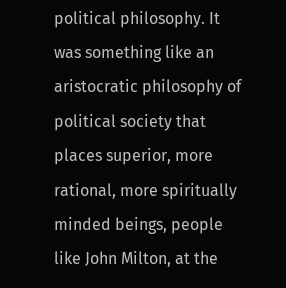political philosophy. It was something like an aristocratic philosophy of political society that places superior, more rational, more spiritually minded beings, people like John Milton, at the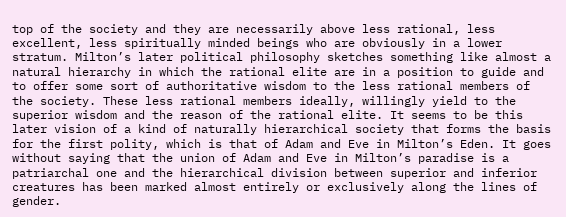top of the society and they are necessarily above less rational, less excellent, less spiritually minded beings who are obviously in a lower stratum. Milton’s later political philosophy sketches something like almost a natural hierarchy in which the rational elite are in a position to guide and to offer some sort of authoritative wisdom to the less rational members of the society. These less rational members ideally, willingly yield to the superior wisdom and the reason of the rational elite. It seems to be this later vision of a kind of naturally hierarchical society that forms the basis for the first polity, which is that of Adam and Eve in Milton’s Eden. It goes without saying that the union of Adam and Eve in Milton’s paradise is a patriarchal one and the hierarchical division between superior and inferior creatures has been marked almost entirely or exclusively along the lines of gender.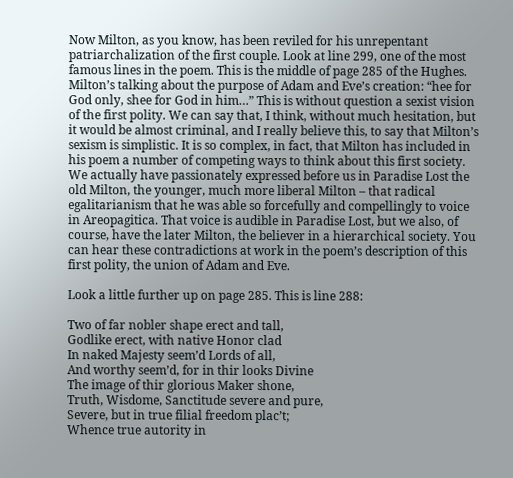Now Milton, as you know, has been reviled for his unrepentant patriarchalization of the first couple. Look at line 299, one of the most famous lines in the poem. This is the middle of page 285 of the Hughes. Milton’s talking about the purpose of Adam and Eve’s creation: “hee for God only, shee for God in him…” This is without question a sexist vision of the first polity. We can say that, I think, without much hesitation, but it would be almost criminal, and I really believe this, to say that Milton’s sexism is simplistic. It is so complex, in fact, that Milton has included in his poem a number of competing ways to think about this first society. We actually have passionately expressed before us in Paradise Lost the old Milton, the younger, much more liberal Milton – that radical egalitarianism that he was able so forcefully and compellingly to voice in Areopagitica. That voice is audible in Paradise Lost, but we also, of course, have the later Milton, the believer in a hierarchical society. You can hear these contradictions at work in the poem’s description of this first polity, the union of Adam and Eve.

Look a little further up on page 285. This is line 288:

Two of far nobler shape erect and tall,
Godlike erect, with native Honor clad
In naked Majesty seem’d Lords of all,
And worthy seem’d, for in thir looks Divine
The image of thir glorious Maker shone,
Truth, Wisdome, Sanctitude severe and pure,
Severe, but in true filial freedom plac’t;
Whence true autority in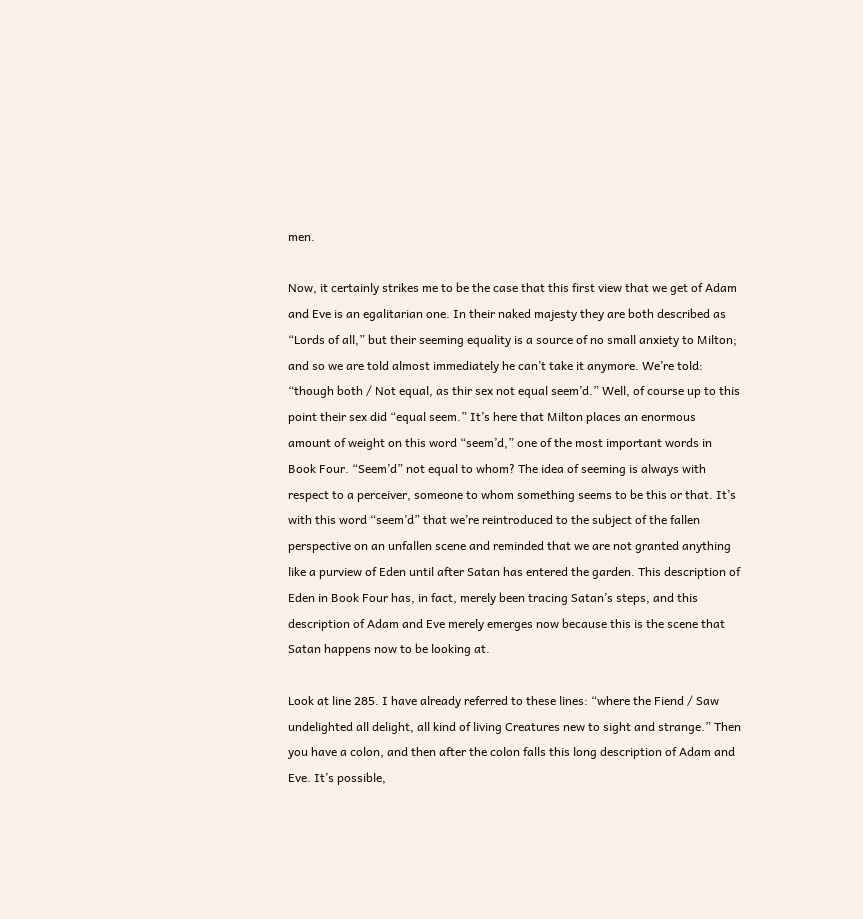men.

Now, it certainly strikes me to be the case that this first view that we get of Adam and Eve is an egalitarian one. In their naked majesty they are both described as “Lords of all,” but their seeming equality is a source of no small anxiety to Milton; and so we are told almost immediately he can’t take it anymore. We’re told: “though both / Not equal, as thir sex not equal seem’d.” Well, of course up to this point their sex did “equal seem.” It’s here that Milton places an enormous amount of weight on this word “seem’d,” one of the most important words in Book Four. “Seem’d” not equal to whom? The idea of seeming is always with respect to a perceiver, someone to whom something seems to be this or that. It’s with this word “seem’d” that we’re reintroduced to the subject of the fallen perspective on an unfallen scene and reminded that we are not granted anything like a purview of Eden until after Satan has entered the garden. This description of Eden in Book Four has, in fact, merely been tracing Satan’s steps, and this description of Adam and Eve merely emerges now because this is the scene that Satan happens now to be looking at.

Look at line 285. I have already referred to these lines: “where the Fiend / Saw undelighted all delight, all kind of living Creatures new to sight and strange.” Then you have a colon, and then after the colon falls this long description of Adam and Eve. It’s possible,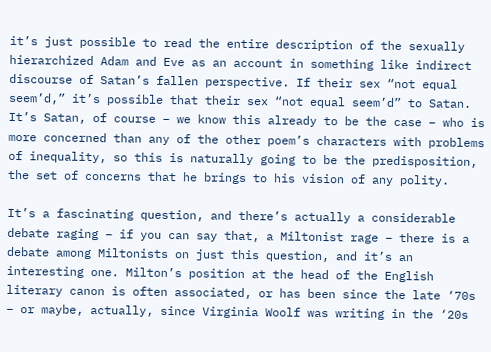it’s just possible to read the entire description of the sexually hierarchized Adam and Eve as an account in something like indirect discourse of Satan’s fallen perspective. If their sex “not equal seem’d,” it’s possible that their sex “not equal seem’d” to Satan. It’s Satan, of course – we know this already to be the case – who is more concerned than any of the other poem’s characters with problems of inequality, so this is naturally going to be the predisposition, the set of concerns that he brings to his vision of any polity.

It’s a fascinating question, and there’s actually a considerable debate raging – if you can say that, a Miltonist rage – there is a debate among Miltonists on just this question, and it’s an interesting one. Milton’s position at the head of the English literary canon is often associated, or has been since the late ‘70s – or maybe, actually, since Virginia Woolf was writing in the ‘20s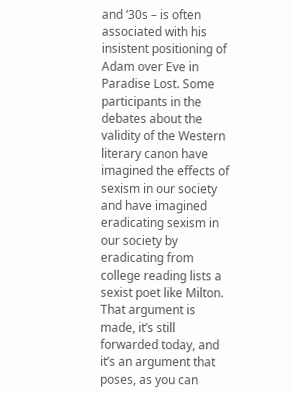and ‘30s – is often associated with his insistent positioning of Adam over Eve in Paradise Lost. Some participants in the debates about the validity of the Western literary canon have imagined the effects of sexism in our society and have imagined eradicating sexism in our society by eradicating from college reading lists a sexist poet like Milton. That argument is made, it’s still forwarded today, and it’s an argument that poses, as you can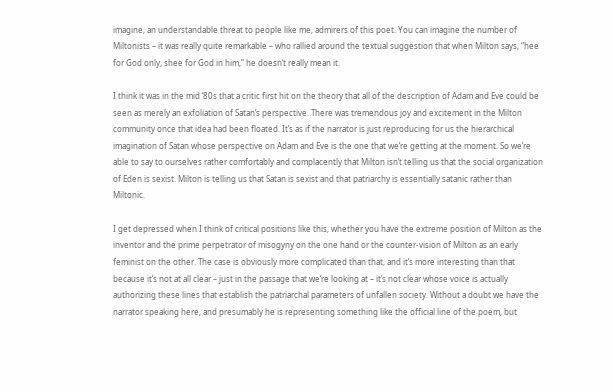imagine, an understandable threat to people like me, admirers of this poet. You can imagine the number of Miltonists – it was really quite remarkable – who rallied around the textual suggestion that when Milton says, “hee for God only, shee for God in him,” he doesn’t really mean it.

I think it was in the mid ‘80s that a critic first hit on the theory that all of the description of Adam and Eve could be seen as merely an exfoliation of Satan’s perspective. There was tremendous joy and excitement in the Milton community once that idea had been floated. It’s as if the narrator is just reproducing for us the hierarchical imagination of Satan whose perspective on Adam and Eve is the one that we’re getting at the moment. So we’re able to say to ourselves rather comfortably and complacently that Milton isn’t telling us that the social organization of Eden is sexist. Milton is telling us that Satan is sexist and that patriarchy is essentially satanic rather than Miltonic.

I get depressed when I think of critical positions like this, whether you have the extreme position of Milton as the inventor and the prime perpetrator of misogyny on the one hand or the counter-vision of Milton as an early feminist on the other. The case is obviously more complicated than that, and it’s more interesting than that because it’s not at all clear – just in the passage that we’re looking at – it’s not clear whose voice is actually authorizing these lines that establish the patriarchal parameters of unfallen society. Without a doubt we have the narrator speaking here, and presumably he is representing something like the official line of the poem, but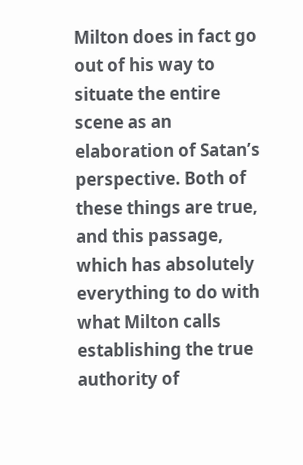Milton does in fact go out of his way to situate the entire scene as an elaboration of Satan’s perspective. Both of these things are true, and this passage, which has absolutely everything to do with what Milton calls establishing the true authority of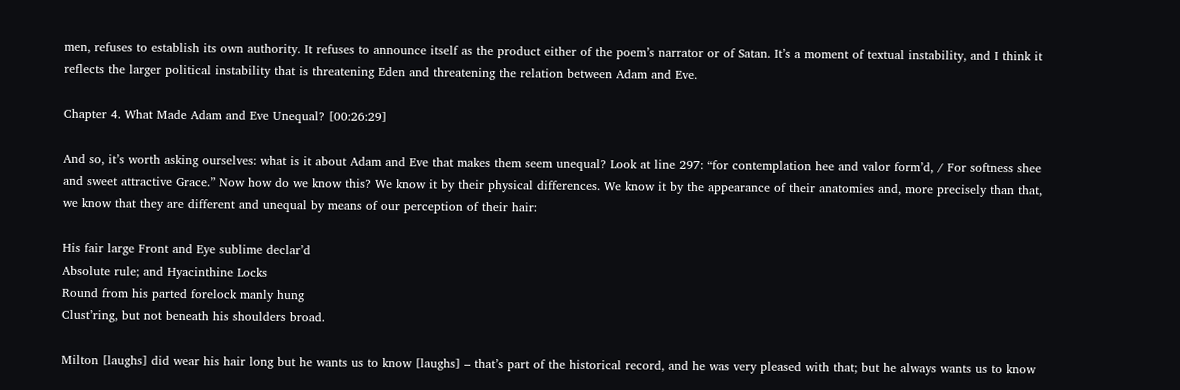men, refuses to establish its own authority. It refuses to announce itself as the product either of the poem’s narrator or of Satan. It’s a moment of textual instability, and I think it reflects the larger political instability that is threatening Eden and threatening the relation between Adam and Eve.

Chapter 4. What Made Adam and Eve Unequal? [00:26:29]

And so, it’s worth asking ourselves: what is it about Adam and Eve that makes them seem unequal? Look at line 297: “for contemplation hee and valor form’d, / For softness shee and sweet attractive Grace.” Now how do we know this? We know it by their physical differences. We know it by the appearance of their anatomies and, more precisely than that, we know that they are different and unequal by means of our perception of their hair:

His fair large Front and Eye sublime declar’d
Absolute rule; and Hyacinthine Locks
Round from his parted forelock manly hung
Clust’ring, but not beneath his shoulders broad.

Milton [laughs] did wear his hair long but he wants us to know [laughs] – that’s part of the historical record, and he was very pleased with that; but he always wants us to know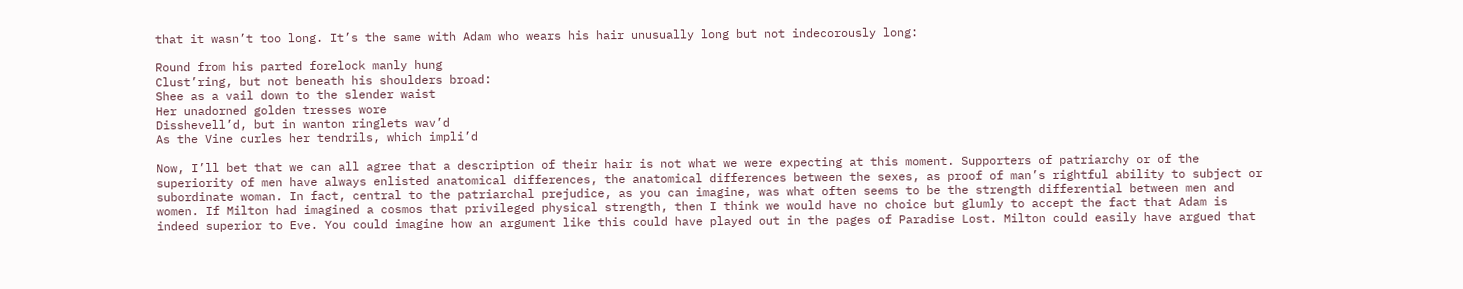that it wasn’t too long. It’s the same with Adam who wears his hair unusually long but not indecorously long:

Round from his parted forelock manly hung
Clust’ring, but not beneath his shoulders broad:
Shee as a vail down to the slender waist
Her unadorned golden tresses wore
Disshevell’d, but in wanton ringlets wav’d
As the Vine curles her tendrils, which impli’d

Now, I’ll bet that we can all agree that a description of their hair is not what we were expecting at this moment. Supporters of patriarchy or of the superiority of men have always enlisted anatomical differences, the anatomical differences between the sexes, as proof of man’s rightful ability to subject or subordinate woman. In fact, central to the patriarchal prejudice, as you can imagine, was what often seems to be the strength differential between men and women. If Milton had imagined a cosmos that privileged physical strength, then I think we would have no choice but glumly to accept the fact that Adam is indeed superior to Eve. You could imagine how an argument like this could have played out in the pages of Paradise Lost. Milton could easily have argued that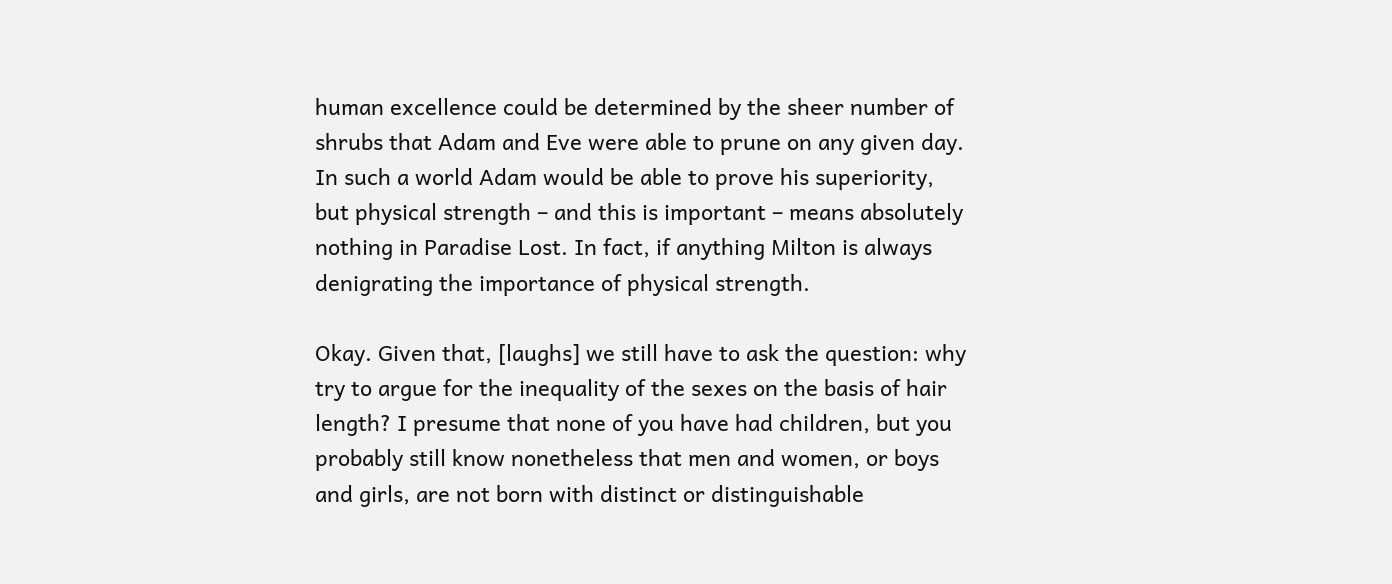human excellence could be determined by the sheer number of shrubs that Adam and Eve were able to prune on any given day. In such a world Adam would be able to prove his superiority, but physical strength – and this is important – means absolutely nothing in Paradise Lost. In fact, if anything Milton is always denigrating the importance of physical strength.

Okay. Given that, [laughs] we still have to ask the question: why try to argue for the inequality of the sexes on the basis of hair length? I presume that none of you have had children, but you probably still know nonetheless that men and women, or boys and girls, are not born with distinct or distinguishable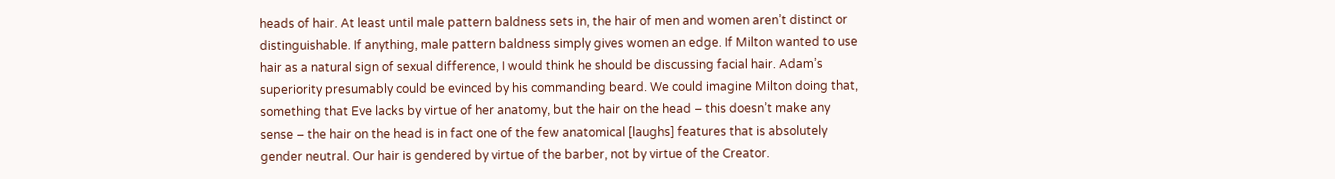heads of hair. At least until male pattern baldness sets in, the hair of men and women aren’t distinct or distinguishable. If anything, male pattern baldness simply gives women an edge. If Milton wanted to use hair as a natural sign of sexual difference, I would think he should be discussing facial hair. Adam’s superiority presumably could be evinced by his commanding beard. We could imagine Milton doing that, something that Eve lacks by virtue of her anatomy, but the hair on the head – this doesn’t make any sense – the hair on the head is in fact one of the few anatomical [laughs] features that is absolutely gender neutral. Our hair is gendered by virtue of the barber, not by virtue of the Creator.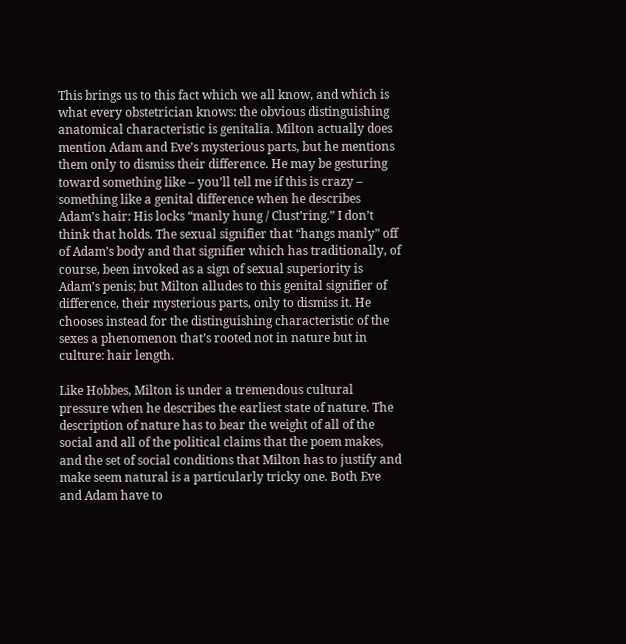This brings us to this fact which we all know, and which is what every obstetrician knows: the obvious distinguishing anatomical characteristic is genitalia. Milton actually does mention Adam and Eve’s mysterious parts, but he mentions them only to dismiss their difference. He may be gesturing toward something like – you’ll tell me if this is crazy – something like a genital difference when he describes Adam’s hair: His locks “manly hung / Clust’ring.” I don’t think that holds. The sexual signifier that “hangs manly” off of Adam’s body and that signifier which has traditionally, of course, been invoked as a sign of sexual superiority is Adam’s penis; but Milton alludes to this genital signifier of difference, their mysterious parts, only to dismiss it. He chooses instead for the distinguishing characteristic of the sexes a phenomenon that’s rooted not in nature but in culture: hair length.

Like Hobbes, Milton is under a tremendous cultural pressure when he describes the earliest state of nature. The description of nature has to bear the weight of all of the social and all of the political claims that the poem makes, and the set of social conditions that Milton has to justify and make seem natural is a particularly tricky one. Both Eve and Adam have to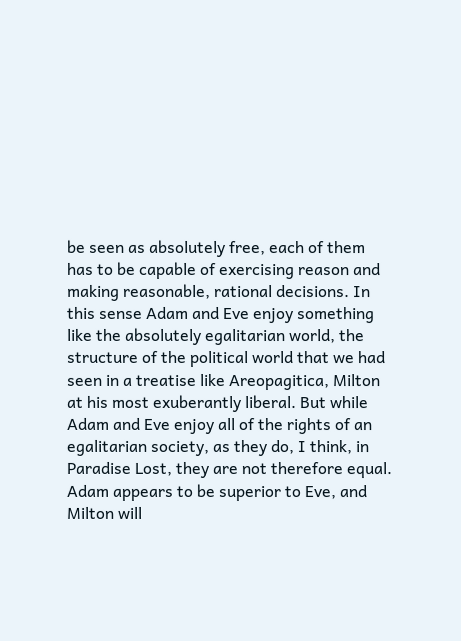be seen as absolutely free, each of them has to be capable of exercising reason and making reasonable, rational decisions. In this sense Adam and Eve enjoy something like the absolutely egalitarian world, the structure of the political world that we had seen in a treatise like Areopagitica, Milton at his most exuberantly liberal. But while Adam and Eve enjoy all of the rights of an egalitarian society, as they do, I think, in Paradise Lost, they are not therefore equal. Adam appears to be superior to Eve, and Milton will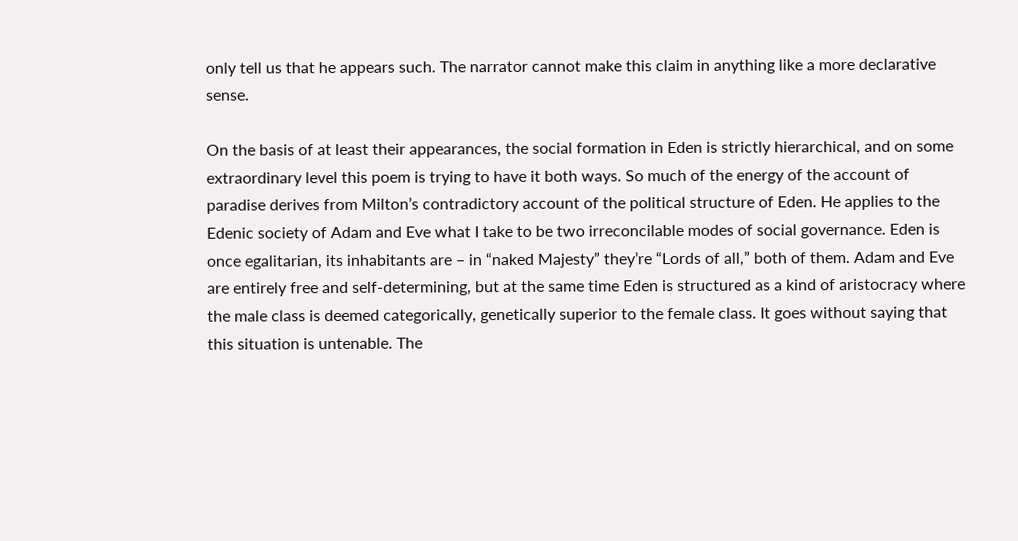only tell us that he appears such. The narrator cannot make this claim in anything like a more declarative sense.

On the basis of at least their appearances, the social formation in Eden is strictly hierarchical, and on some extraordinary level this poem is trying to have it both ways. So much of the energy of the account of paradise derives from Milton’s contradictory account of the political structure of Eden. He applies to the Edenic society of Adam and Eve what I take to be two irreconcilable modes of social governance. Eden is once egalitarian, its inhabitants are – in “naked Majesty” they’re “Lords of all,” both of them. Adam and Eve are entirely free and self-determining, but at the same time Eden is structured as a kind of aristocracy where the male class is deemed categorically, genetically superior to the female class. It goes without saying that this situation is untenable. The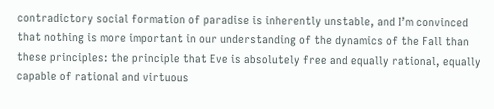contradictory social formation of paradise is inherently unstable, and I’m convinced that nothing is more important in our understanding of the dynamics of the Fall than these principles: the principle that Eve is absolutely free and equally rational, equally capable of rational and virtuous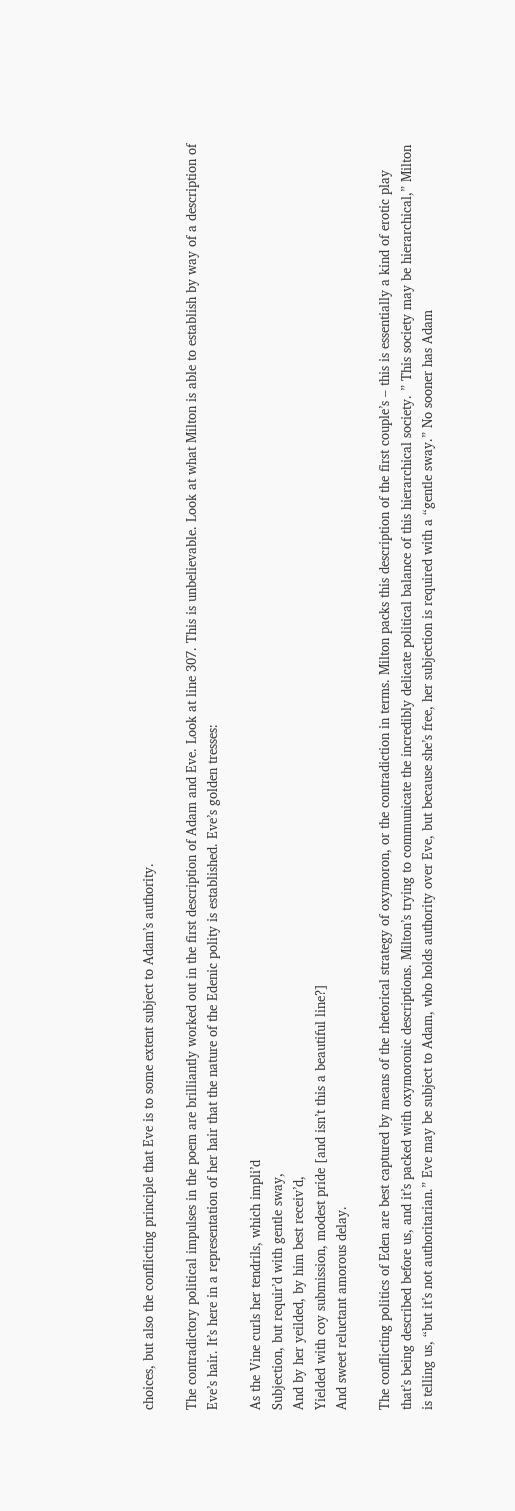choices, but also the conflicting principle that Eve is to some extent subject to Adam’s authority.

The contradictory political impulses in the poem are brilliantly worked out in the first description of Adam and Eve. Look at line 307. This is unbelievable. Look at what Milton is able to establish by way of a description of Eve’s hair. It’s here in a representation of her hair that the nature of the Edenic polity is established. Eve’s golden tresses:

As the Vine curls her tendrils, which impli’d
Subjection, but requir’d with gentle sway,
And by her yeilded, by him best receiv’d,
Yielded with coy submission, modest pride [and isn’t this a beautiful line?]
And sweet reluctant amorous delay.

The conflicting politics of Eden are best captured by means of the rhetorical strategy of oxymoron, or the contradiction in terms. Milton packs this description of the first couple’s – this is essentially a kind of erotic play that’s being described before us, and it’s packed with oxymoronic descriptions. Milton’s trying to communicate the incredibly delicate political balance of this hierarchical society. ” This society may be hierarchical,” Milton is telling us, “but it’s not authoritarian.” Eve may be subject to Adam, who holds authority over Eve, but because she’s free, her subjection is required with a “gentle sway.” No sooner has Adam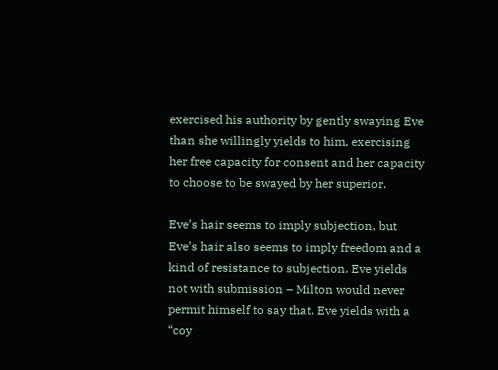exercised his authority by gently swaying Eve than she willingly yields to him, exercising her free capacity for consent and her capacity to choose to be swayed by her superior.

Eve’s hair seems to imply subjection, but Eve’s hair also seems to imply freedom and a kind of resistance to subjection. Eve yields not with submission – Milton would never permit himself to say that. Eve yields with a “coy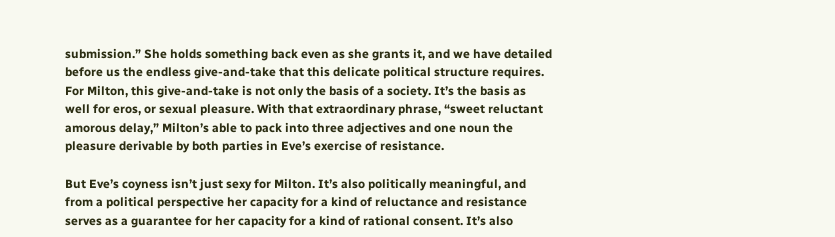submission.” She holds something back even as she grants it, and we have detailed before us the endless give-and-take that this delicate political structure requires. For Milton, this give-and-take is not only the basis of a society. It’s the basis as well for eros, or sexual pleasure. With that extraordinary phrase, “sweet reluctant amorous delay,” Milton’s able to pack into three adjectives and one noun the pleasure derivable by both parties in Eve’s exercise of resistance.

But Eve’s coyness isn’t just sexy for Milton. It’s also politically meaningful, and from a political perspective her capacity for a kind of reluctance and resistance serves as a guarantee for her capacity for a kind of rational consent. It’s also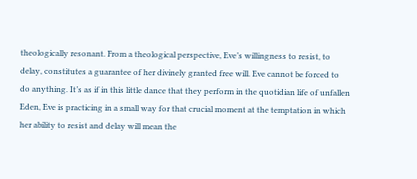theologically resonant. From a theological perspective, Eve’s willingness to resist, to delay, constitutes a guarantee of her divinely granted free will. Eve cannot be forced to do anything. It’s as if in this little dance that they perform in the quotidian life of unfallen Eden, Eve is practicing in a small way for that crucial moment at the temptation in which her ability to resist and delay will mean the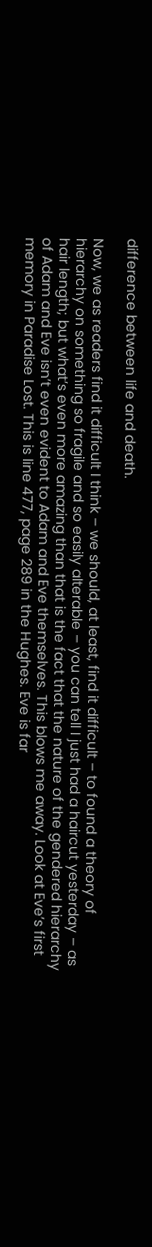difference between life and death.

Now, we as readers find it difficult I think – we should, at least, find it difficult – to found a theory of hierarchy on something so fragile and so easily alterable – you can tell I just had a haircut yesterday – as hair length; but what’s even more amazing than that is the fact that the nature of the gendered hierarchy of Adam and Eve isn’t even evident to Adam and Eve themselves. This blows me away. Look at Eve’s first memory in Paradise Lost. This is line 477, page 289 in the Hughes. Eve is far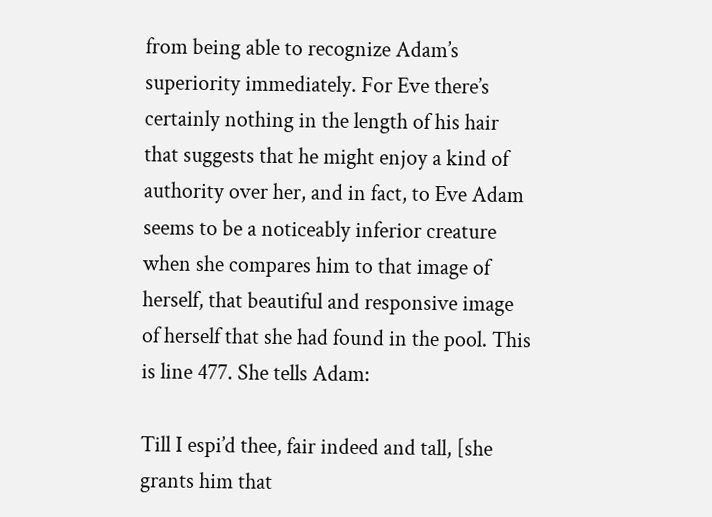from being able to recognize Adam’s superiority immediately. For Eve there’s certainly nothing in the length of his hair that suggests that he might enjoy a kind of authority over her, and in fact, to Eve Adam seems to be a noticeably inferior creature when she compares him to that image of herself, that beautiful and responsive image of herself that she had found in the pool. This is line 477. She tells Adam:

Till I espi’d thee, fair indeed and tall, [she grants him that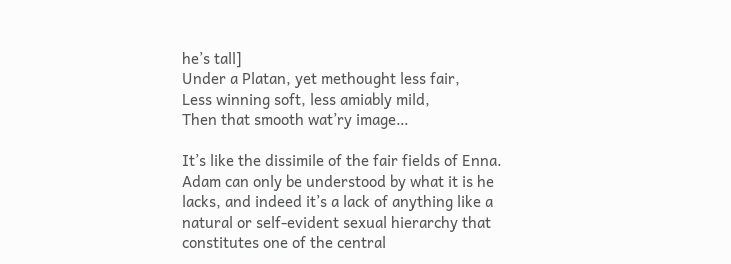he’s tall]
Under a Platan, yet methought less fair,
Less winning soft, less amiably mild,
Then that smooth wat’ry image…

It’s like the dissimile of the fair fields of Enna. Adam can only be understood by what it is he lacks, and indeed it’s a lack of anything like a natural or self-evident sexual hierarchy that constitutes one of the central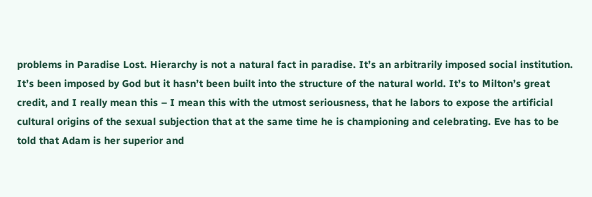problems in Paradise Lost. Hierarchy is not a natural fact in paradise. It’s an arbitrarily imposed social institution. It’s been imposed by God but it hasn’t been built into the structure of the natural world. It’s to Milton’s great credit, and I really mean this – I mean this with the utmost seriousness, that he labors to expose the artificial cultural origins of the sexual subjection that at the same time he is championing and celebrating. Eve has to be told that Adam is her superior and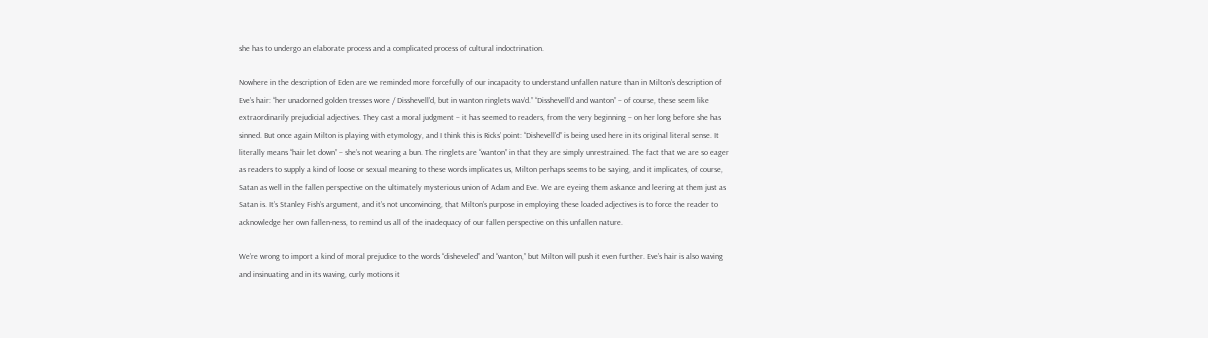she has to undergo an elaborate process and a complicated process of cultural indoctrination.

Nowhere in the description of Eden are we reminded more forcefully of our incapacity to understand unfallen nature than in Milton’s description of Eve’s hair: “her unadorned golden tresses wore / Disshevell’d, but in wanton ringlets wav’d.” “Disshevell’d and wanton” – of course, these seem like extraordinarily prejudicial adjectives. They cast a moral judgment – it has seemed to readers, from the very beginning – on her long before she has sinned. But once again Milton is playing with etymology, and I think this is Ricks’ point: “Dishevell’d” is being used here in its original literal sense. It literally means “hair let down” – she’s not wearing a bun. The ringlets are “wanton” in that they are simply unrestrained. The fact that we are so eager as readers to supply a kind of loose or sexual meaning to these words implicates us, Milton perhaps seems to be saying, and it implicates, of course, Satan as well in the fallen perspective on the ultimately mysterious union of Adam and Eve. We are eyeing them askance and leering at them just as Satan is. It’s Stanley Fish’s argument, and it’s not unconvincing, that Milton’s purpose in employing these loaded adjectives is to force the reader to acknowledge her own fallen-ness, to remind us all of the inadequacy of our fallen perspective on this unfallen nature.

We’re wrong to import a kind of moral prejudice to the words “disheveled” and “wanton,” but Milton will push it even further. Eve’s hair is also waving and insinuating and in its waving, curly motions it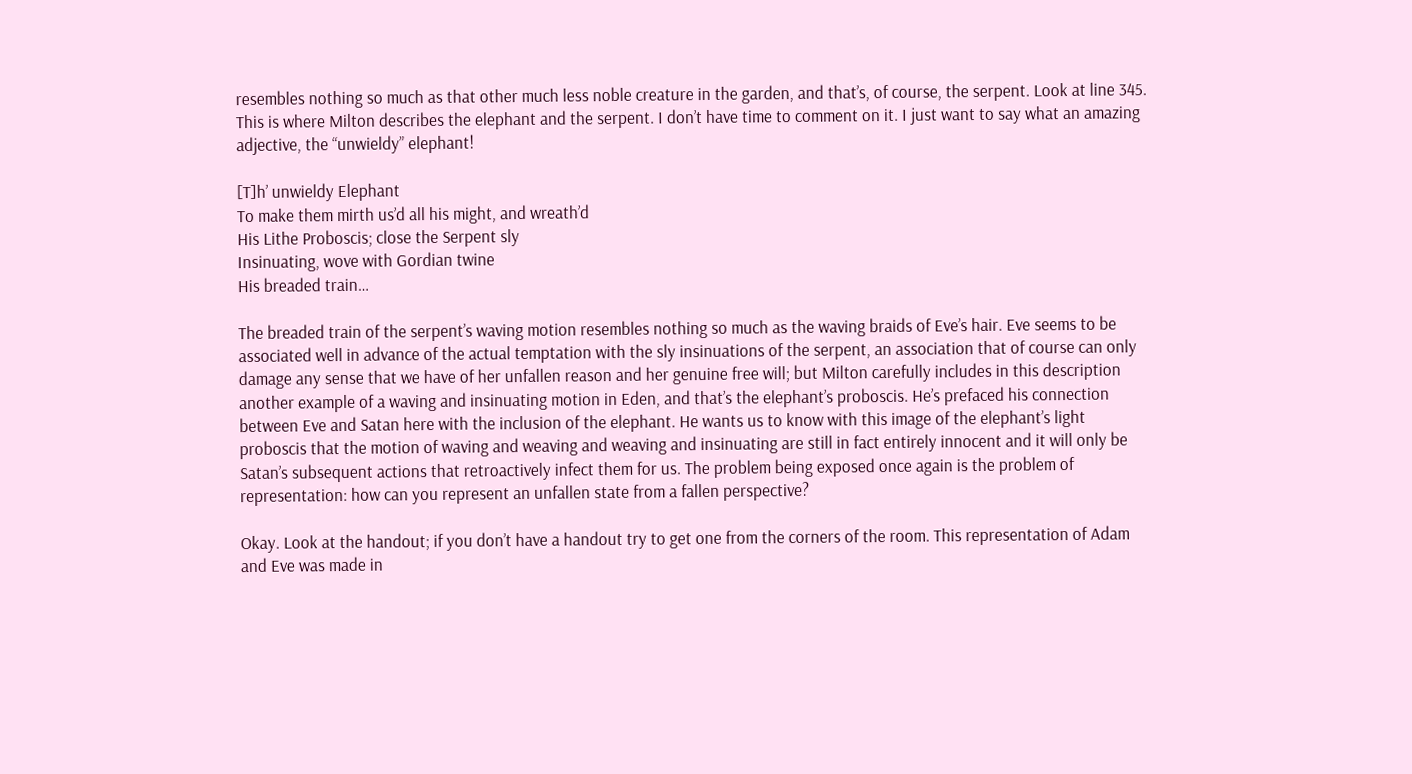resembles nothing so much as that other much less noble creature in the garden, and that’s, of course, the serpent. Look at line 345. This is where Milton describes the elephant and the serpent. I don’t have time to comment on it. I just want to say what an amazing adjective, the “unwieldy” elephant!

[T]h’ unwieldy Elephant
To make them mirth us’d all his might, and wreath’d
His Lithe Proboscis; close the Serpent sly
Insinuating, wove with Gordian twine
His breaded train…

The breaded train of the serpent’s waving motion resembles nothing so much as the waving braids of Eve’s hair. Eve seems to be associated well in advance of the actual temptation with the sly insinuations of the serpent, an association that of course can only damage any sense that we have of her unfallen reason and her genuine free will; but Milton carefully includes in this description another example of a waving and insinuating motion in Eden, and that’s the elephant’s proboscis. He’s prefaced his connection between Eve and Satan here with the inclusion of the elephant. He wants us to know with this image of the elephant’s light proboscis that the motion of waving and weaving and weaving and insinuating are still in fact entirely innocent and it will only be Satan’s subsequent actions that retroactively infect them for us. The problem being exposed once again is the problem of representation: how can you represent an unfallen state from a fallen perspective?

Okay. Look at the handout; if you don’t have a handout try to get one from the corners of the room. This representation of Adam and Eve was made in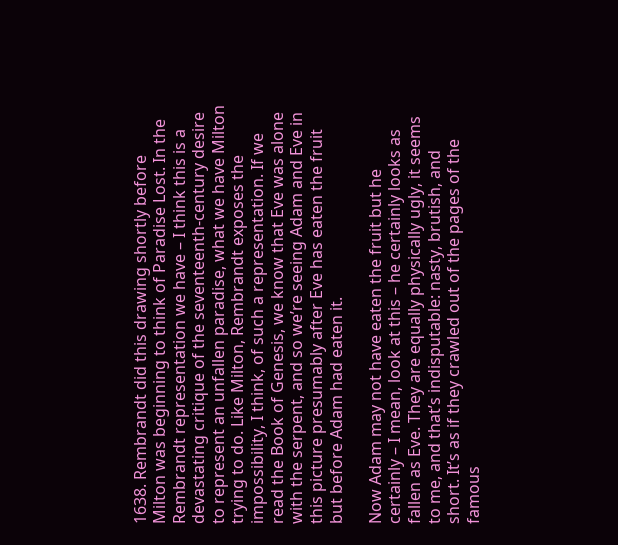1638. Rembrandt did this drawing shortly before Milton was beginning to think of Paradise Lost. In the Rembrandt representation we have – I think this is a devastating critique of the seventeenth-century desire to represent an unfallen paradise, what we have Milton trying to do. Like Milton, Rembrandt exposes the impossibility, I think, of such a representation. If we read the Book of Genesis, we know that Eve was alone with the serpent, and so we’re seeing Adam and Eve in this picture presumably after Eve has eaten the fruit but before Adam had eaten it.

Now Adam may not have eaten the fruit but he certainly – I mean, look at this – he certainly looks as fallen as Eve. They are equally physically ugly, it seems to me, and that’s indisputable: nasty, brutish, and short. It’s as if they crawled out of the pages of the famous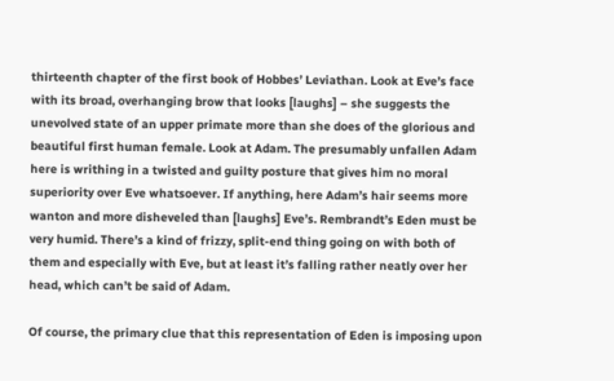thirteenth chapter of the first book of Hobbes’ Leviathan. Look at Eve’s face with its broad, overhanging brow that looks [laughs] – she suggests the unevolved state of an upper primate more than she does of the glorious and beautiful first human female. Look at Adam. The presumably unfallen Adam here is writhing in a twisted and guilty posture that gives him no moral superiority over Eve whatsoever. If anything, here Adam’s hair seems more wanton and more disheveled than [laughs] Eve’s. Rembrandt’s Eden must be very humid. There’s a kind of frizzy, split-end thing going on with both of them and especially with Eve, but at least it’s falling rather neatly over her head, which can’t be said of Adam.

Of course, the primary clue that this representation of Eden is imposing upon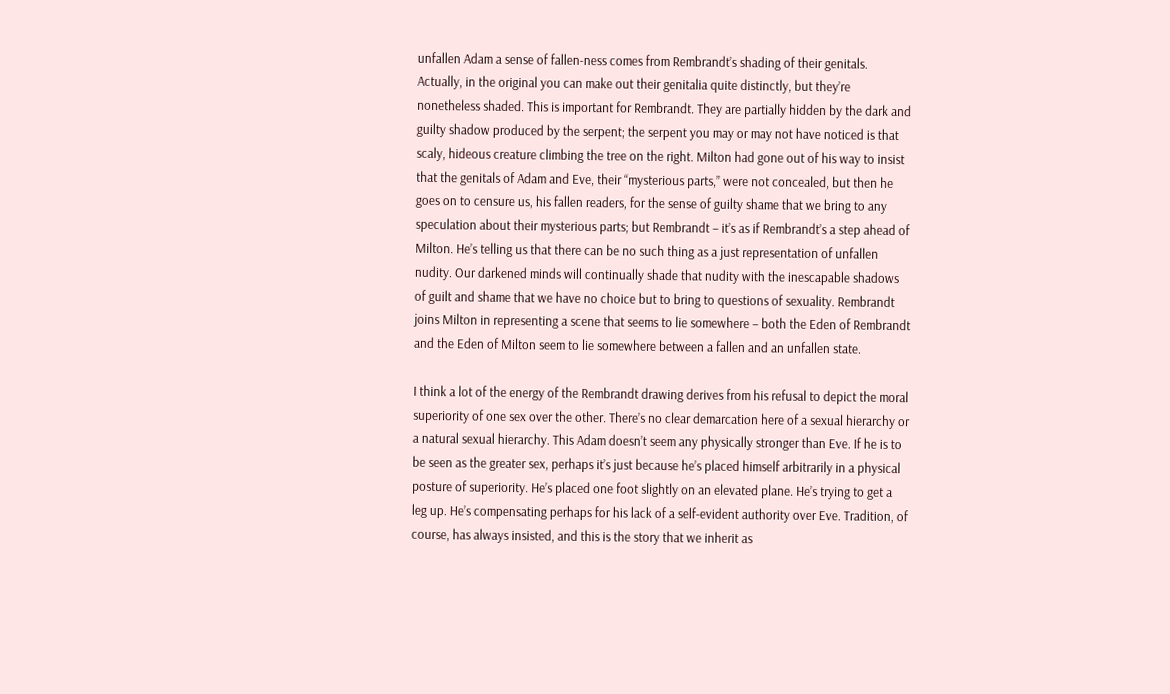unfallen Adam a sense of fallen-ness comes from Rembrandt’s shading of their genitals. Actually, in the original you can make out their genitalia quite distinctly, but they’re nonetheless shaded. This is important for Rembrandt. They are partially hidden by the dark and guilty shadow produced by the serpent; the serpent you may or may not have noticed is that scaly, hideous creature climbing the tree on the right. Milton had gone out of his way to insist that the genitals of Adam and Eve, their “mysterious parts,” were not concealed, but then he goes on to censure us, his fallen readers, for the sense of guilty shame that we bring to any speculation about their mysterious parts; but Rembrandt – it’s as if Rembrandt’s a step ahead of Milton. He’s telling us that there can be no such thing as a just representation of unfallen nudity. Our darkened minds will continually shade that nudity with the inescapable shadows of guilt and shame that we have no choice but to bring to questions of sexuality. Rembrandt joins Milton in representing a scene that seems to lie somewhere – both the Eden of Rembrandt and the Eden of Milton seem to lie somewhere between a fallen and an unfallen state.

I think a lot of the energy of the Rembrandt drawing derives from his refusal to depict the moral superiority of one sex over the other. There’s no clear demarcation here of a sexual hierarchy or a natural sexual hierarchy. This Adam doesn’t seem any physically stronger than Eve. If he is to be seen as the greater sex, perhaps it’s just because he’s placed himself arbitrarily in a physical posture of superiority. He’s placed one foot slightly on an elevated plane. He’s trying to get a leg up. He’s compensating perhaps for his lack of a self-evident authority over Eve. Tradition, of course, has always insisted, and this is the story that we inherit as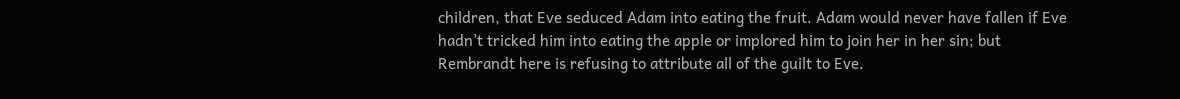children, that Eve seduced Adam into eating the fruit. Adam would never have fallen if Eve hadn’t tricked him into eating the apple or implored him to join her in her sin; but Rembrandt here is refusing to attribute all of the guilt to Eve.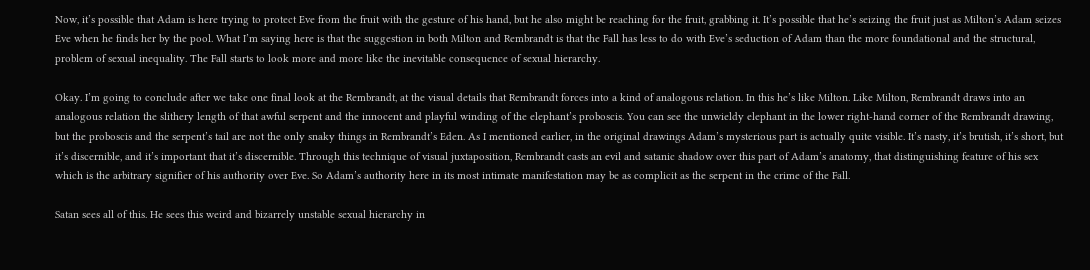Now, it’s possible that Adam is here trying to protect Eve from the fruit with the gesture of his hand, but he also might be reaching for the fruit, grabbing it. It’s possible that he’s seizing the fruit just as Milton’s Adam seizes Eve when he finds her by the pool. What I’m saying here is that the suggestion in both Milton and Rembrandt is that the Fall has less to do with Eve’s seduction of Adam than the more foundational and the structural, problem of sexual inequality. The Fall starts to look more and more like the inevitable consequence of sexual hierarchy.

Okay. I’m going to conclude after we take one final look at the Rembrandt, at the visual details that Rembrandt forces into a kind of analogous relation. In this he’s like Milton. Like Milton, Rembrandt draws into an analogous relation the slithery length of that awful serpent and the innocent and playful winding of the elephant’s proboscis. You can see the unwieldy elephant in the lower right-hand corner of the Rembrandt drawing, but the proboscis and the serpent’s tail are not the only snaky things in Rembrandt’s Eden. As I mentioned earlier, in the original drawings Adam’s mysterious part is actually quite visible. It’s nasty, it’s brutish, it’s short, but it’s discernible, and it’s important that it’s discernible. Through this technique of visual juxtaposition, Rembrandt casts an evil and satanic shadow over this part of Adam’s anatomy, that distinguishing feature of his sex which is the arbitrary signifier of his authority over Eve. So Adam’s authority here in its most intimate manifestation may be as complicit as the serpent in the crime of the Fall.

Satan sees all of this. He sees this weird and bizarrely unstable sexual hierarchy in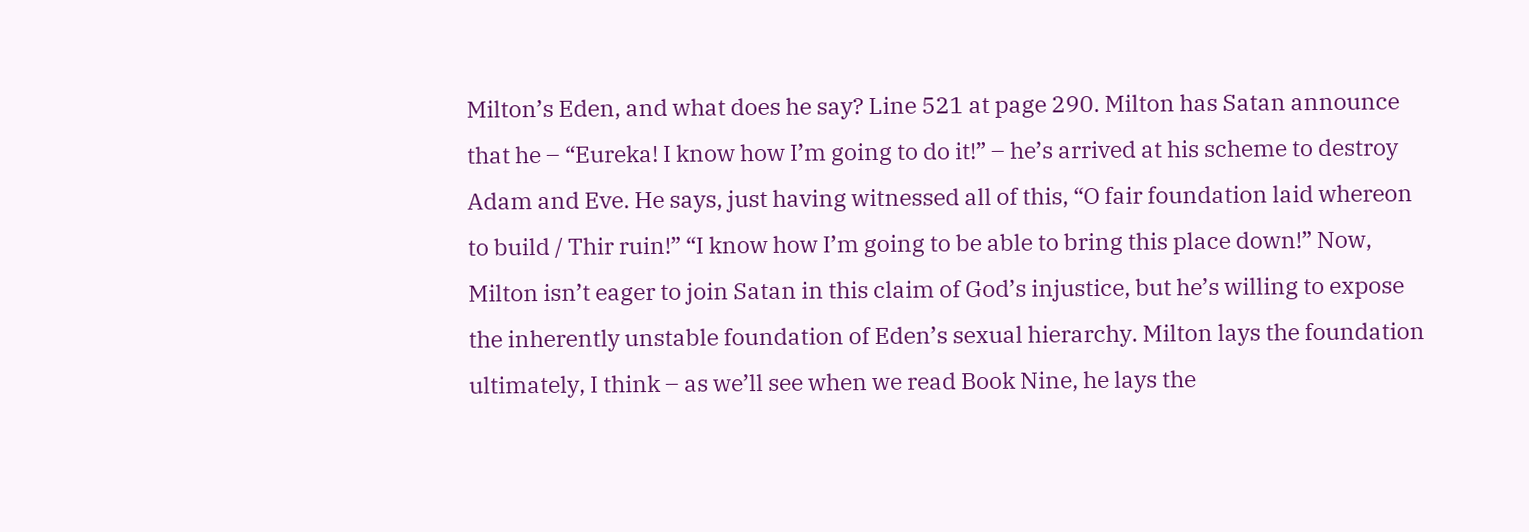Milton’s Eden, and what does he say? Line 521 at page 290. Milton has Satan announce that he – “Eureka! I know how I’m going to do it!” – he’s arrived at his scheme to destroy Adam and Eve. He says, just having witnessed all of this, “O fair foundation laid whereon to build / Thir ruin!” “I know how I’m going to be able to bring this place down!” Now, Milton isn’t eager to join Satan in this claim of God’s injustice, but he’s willing to expose the inherently unstable foundation of Eden’s sexual hierarchy. Milton lays the foundation ultimately, I think – as we’ll see when we read Book Nine, he lays the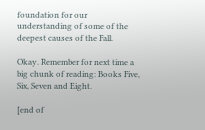foundation for our understanding of some of the deepest causes of the Fall.

Okay. Remember for next time a big chunk of reading: Books Five, Six, Seven and Eight.

[end of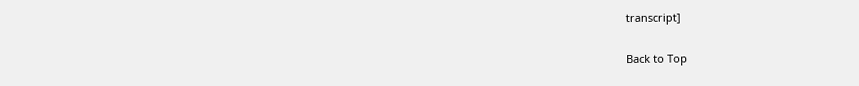transcript]

Back to Top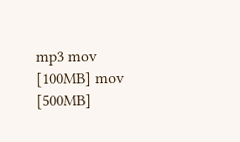mp3 mov [100MB] mov [500MB]